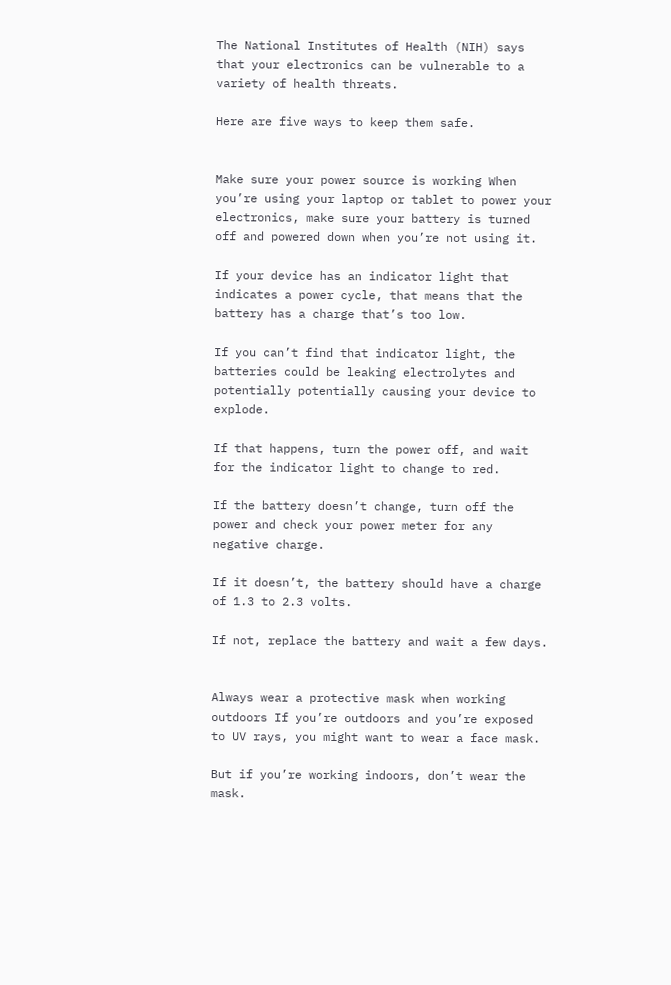The National Institutes of Health (NIH) says that your electronics can be vulnerable to a variety of health threats.

Here are five ways to keep them safe.


Make sure your power source is working When you’re using your laptop or tablet to power your electronics, make sure your battery is turned off and powered down when you’re not using it.

If your device has an indicator light that indicates a power cycle, that means that the battery has a charge that’s too low.

If you can’t find that indicator light, the batteries could be leaking electrolytes and potentially potentially causing your device to explode.

If that happens, turn the power off, and wait for the indicator light to change to red.

If the battery doesn’t change, turn off the power and check your power meter for any negative charge.

If it doesn’t, the battery should have a charge of 1.3 to 2.3 volts.

If not, replace the battery and wait a few days.


Always wear a protective mask when working outdoors If you’re outdoors and you’re exposed to UV rays, you might want to wear a face mask.

But if you’re working indoors, don’t wear the mask.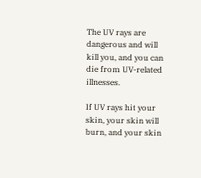The UV rays are dangerous and will kill you, and you can die from UV-related illnesses.

If UV rays hit your skin, your skin will burn, and your skin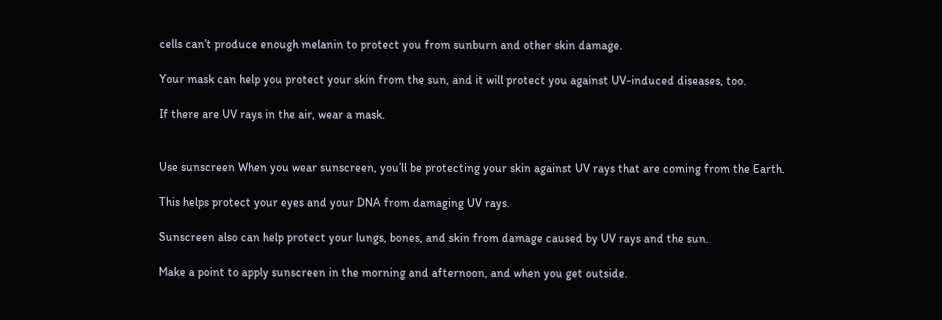cells can’t produce enough melanin to protect you from sunburn and other skin damage.

Your mask can help you protect your skin from the sun, and it will protect you against UV-induced diseases, too.

If there are UV rays in the air, wear a mask.


Use sunscreen When you wear sunscreen, you’ll be protecting your skin against UV rays that are coming from the Earth.

This helps protect your eyes and your DNA from damaging UV rays.

Sunscreen also can help protect your lungs, bones, and skin from damage caused by UV rays and the sun.

Make a point to apply sunscreen in the morning and afternoon, and when you get outside.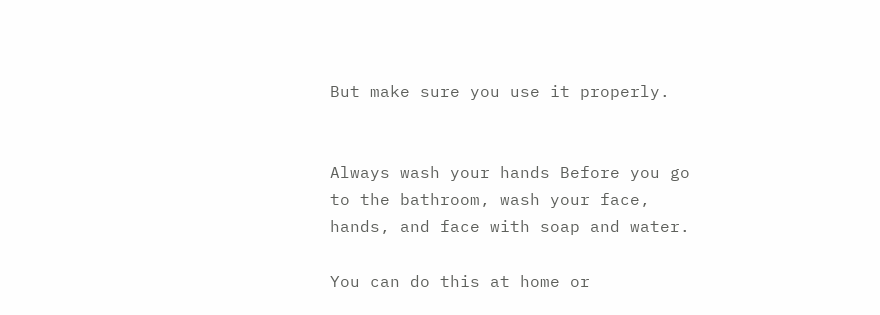But make sure you use it properly.


Always wash your hands Before you go to the bathroom, wash your face, hands, and face with soap and water.

You can do this at home or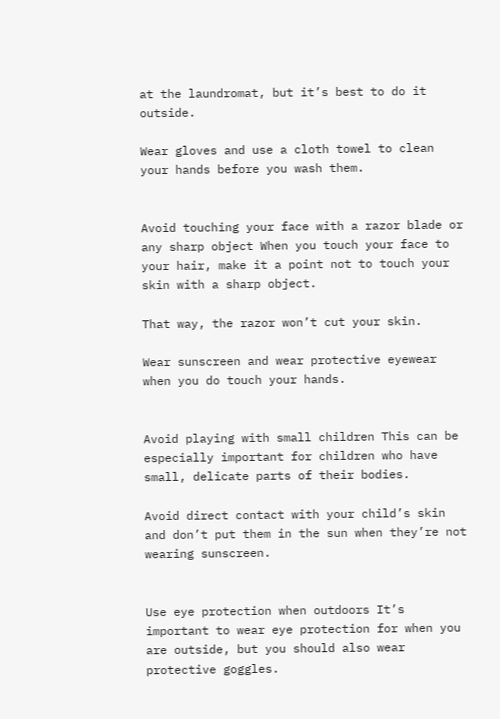at the laundromat, but it’s best to do it outside.

Wear gloves and use a cloth towel to clean your hands before you wash them.


Avoid touching your face with a razor blade or any sharp object When you touch your face to your hair, make it a point not to touch your skin with a sharp object.

That way, the razor won’t cut your skin.

Wear sunscreen and wear protective eyewear when you do touch your hands.


Avoid playing with small children This can be especially important for children who have small, delicate parts of their bodies.

Avoid direct contact with your child’s skin and don’t put them in the sun when they’re not wearing sunscreen.


Use eye protection when outdoors It’s important to wear eye protection for when you are outside, but you should also wear protective goggles.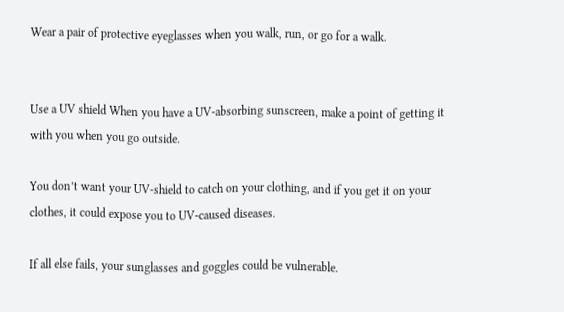Wear a pair of protective eyeglasses when you walk, run, or go for a walk.


Use a UV shield When you have a UV-absorbing sunscreen, make a point of getting it with you when you go outside.

You don’t want your UV-shield to catch on your clothing, and if you get it on your clothes, it could expose you to UV-caused diseases.

If all else fails, your sunglasses and goggles could be vulnerable.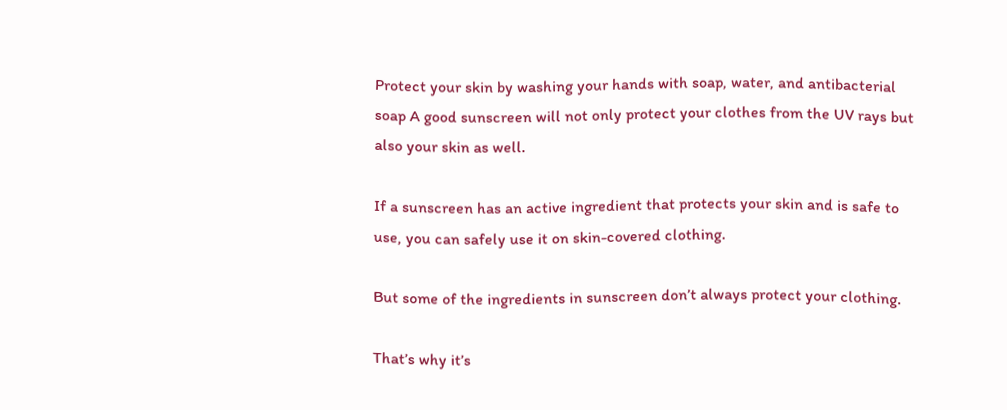Protect your skin by washing your hands with soap, water, and antibacterial soap A good sunscreen will not only protect your clothes from the UV rays but also your skin as well.

If a sunscreen has an active ingredient that protects your skin and is safe to use, you can safely use it on skin-covered clothing.

But some of the ingredients in sunscreen don’t always protect your clothing.

That’s why it’s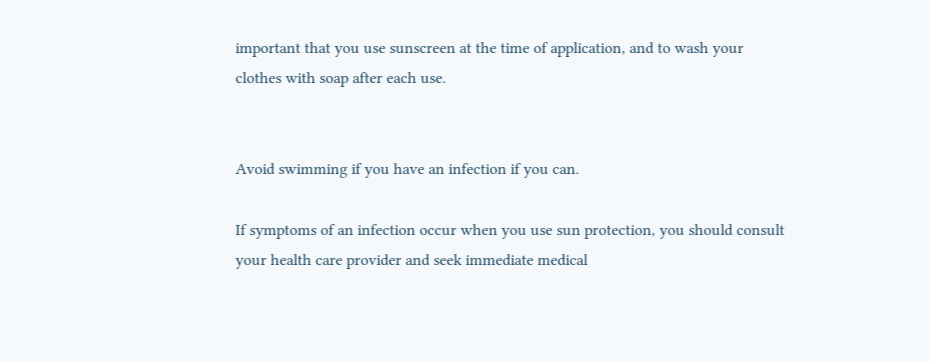important that you use sunscreen at the time of application, and to wash your clothes with soap after each use.


Avoid swimming if you have an infection if you can.

If symptoms of an infection occur when you use sun protection, you should consult your health care provider and seek immediate medical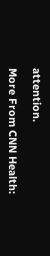attention.

More From CNN Health: